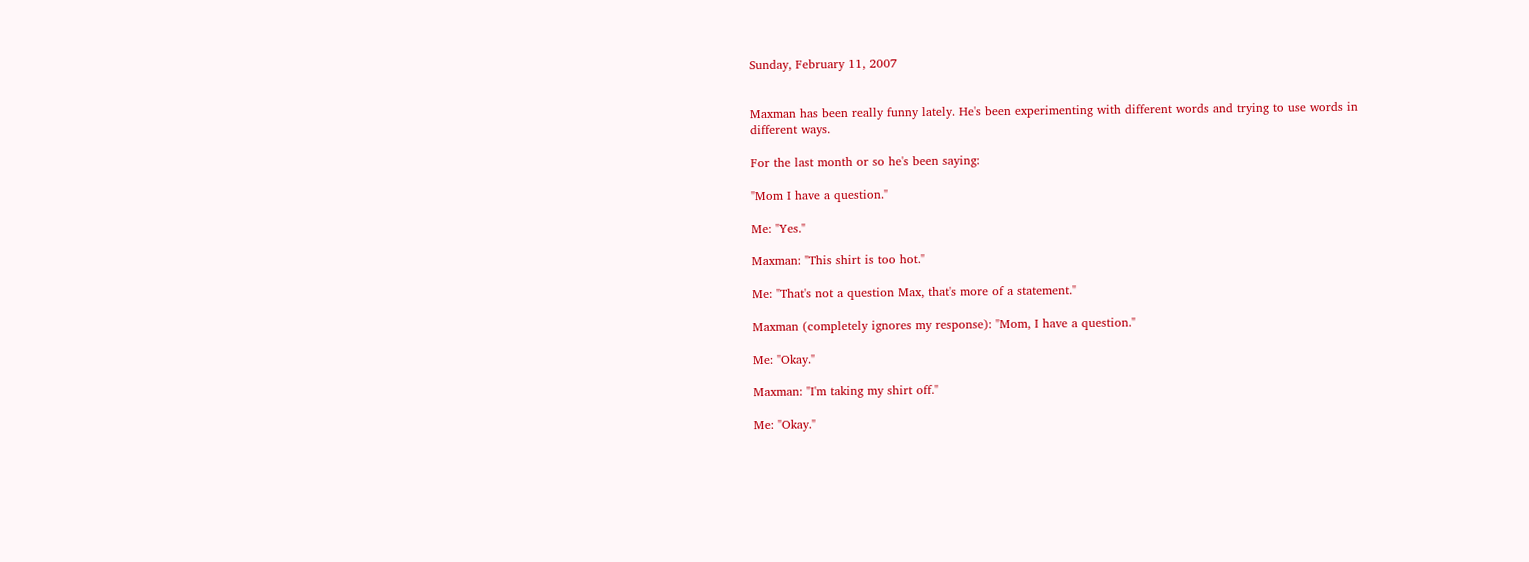Sunday, February 11, 2007


Maxman has been really funny lately. He's been experimenting with different words and trying to use words in different ways.

For the last month or so he's been saying:

"Mom I have a question."

Me: "Yes."

Maxman: "This shirt is too hot."

Me: "That's not a question Max, that's more of a statement."

Maxman (completely ignores my response): "Mom, I have a question."

Me: "Okay."

Maxman: "I'm taking my shirt off."

Me: "Okay."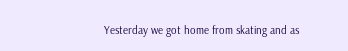Yesterday we got home from skating and as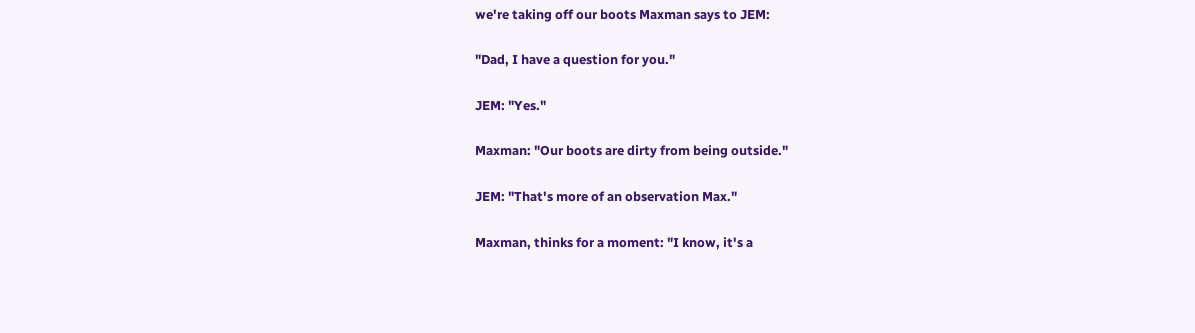we're taking off our boots Maxman says to JEM:

"Dad, I have a question for you."

JEM: "Yes."

Maxman: "Our boots are dirty from being outside."

JEM: "That's more of an observation Max."

Maxman, thinks for a moment: "I know, it's a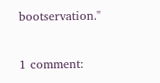bootservation."

1 comment: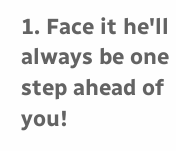1. Face it he'll always be one step ahead of you!